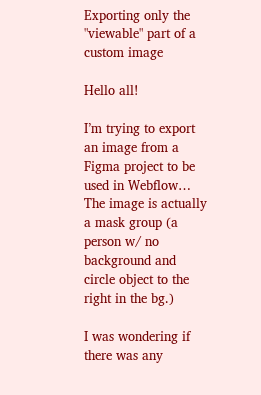Exporting only the "viewable" part of a custom image

Hello all!

I’m trying to export an image from a Figma project to be used in Webflow… The image is actually a mask group (a person w/ no background and circle object to the right in the bg.)

I was wondering if there was any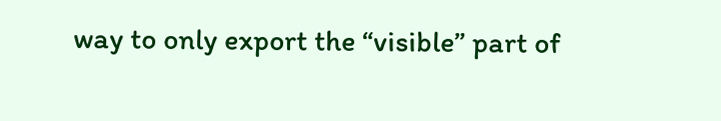way to only export the “visible” part of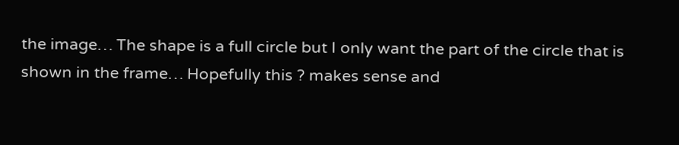the image… The shape is a full circle but I only want the part of the circle that is shown in the frame… Hopefully this ? makes sense and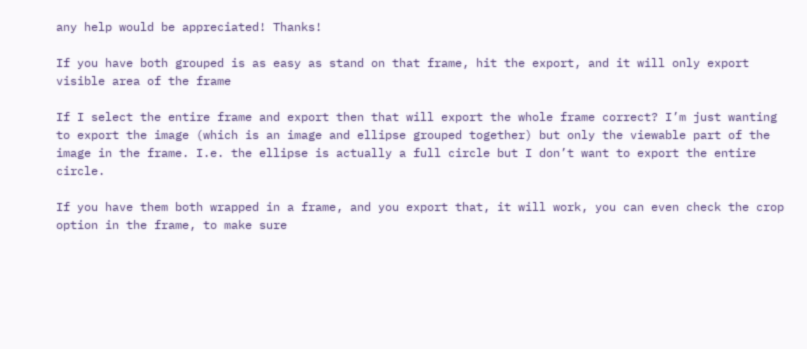any help would be appreciated! Thanks!

If you have both grouped is as easy as stand on that frame, hit the export, and it will only export visible area of the frame

If I select the entire frame and export then that will export the whole frame correct? I’m just wanting to export the image (which is an image and ellipse grouped together) but only the viewable part of the image in the frame. I.e. the ellipse is actually a full circle but I don’t want to export the entire circle.

If you have them both wrapped in a frame, and you export that, it will work, you can even check the crop option in the frame, to make sure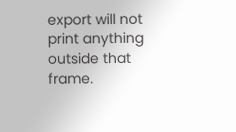export will not print anything outside that frame.